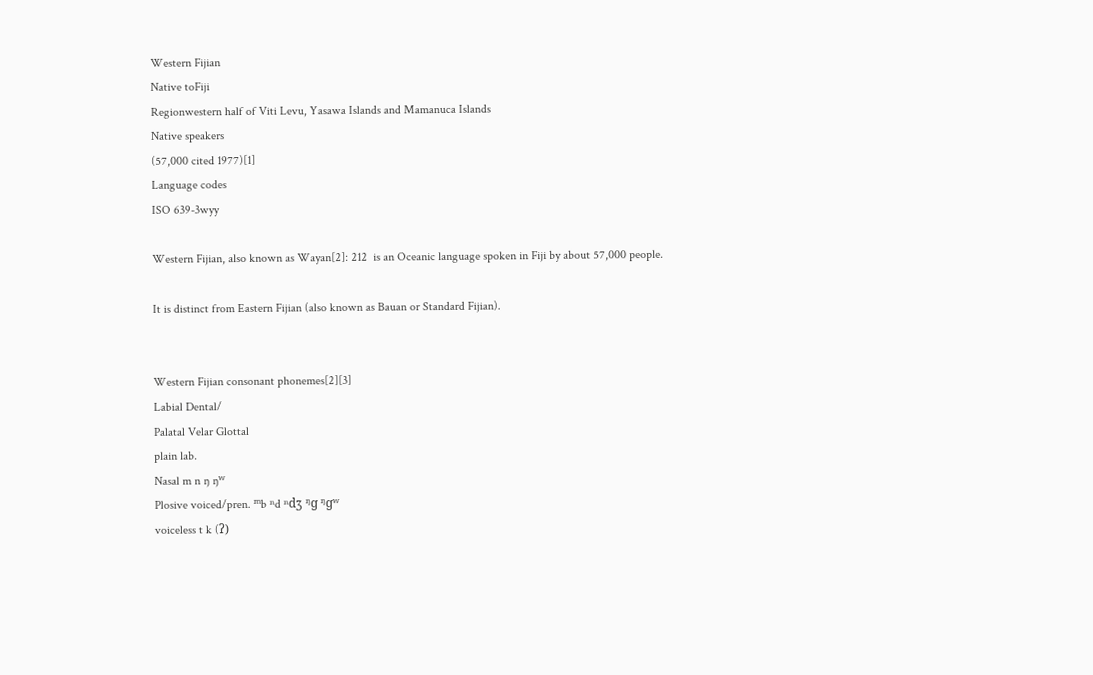Western Fijian
Native toFiji
Regionwestern half of Viti Levu, Yasawa Islands and Mamanuca Islands
Native speakers
(57,000 cited 1977)[1]
Language codes
ISO 639-3wyy

Western Fijian, also known as Wayan[2]: 212  is an Oceanic language spoken in Fiji by about 57,000 people.

It is distinct from Eastern Fijian (also known as Bauan or Standard Fijian).


Western Fijian consonant phonemes[2][3]
Labial Dental/
Palatal Velar Glottal
plain lab.
Nasal m n ŋ ŋʷ
Plosive voiced/pren. ᵐb ⁿd ⁿdʒ ᵑɡ ᵑɡʷ
voiceless t k (ʔ)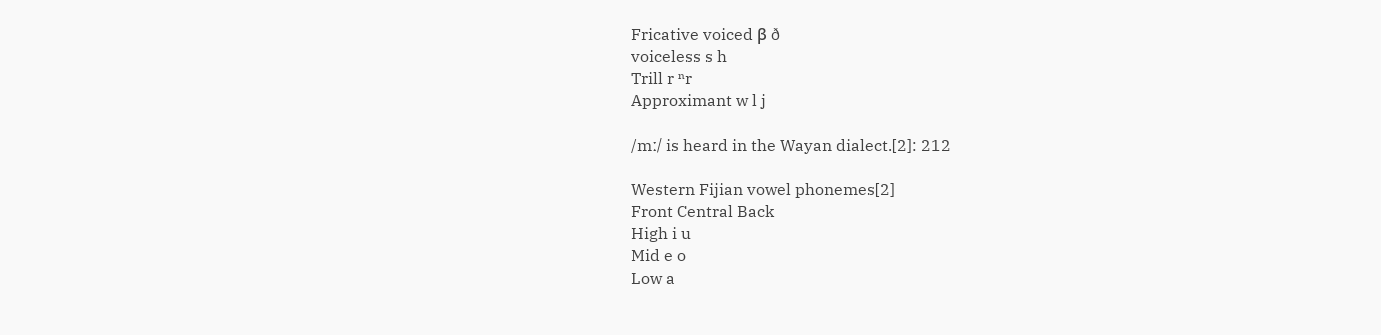Fricative voiced β ð
voiceless s h
Trill r ⁿr
Approximant w l j

/mː/ is heard in the Wayan dialect.[2]: 212

Western Fijian vowel phonemes[2]
Front Central Back
High i u
Mid e o
Low a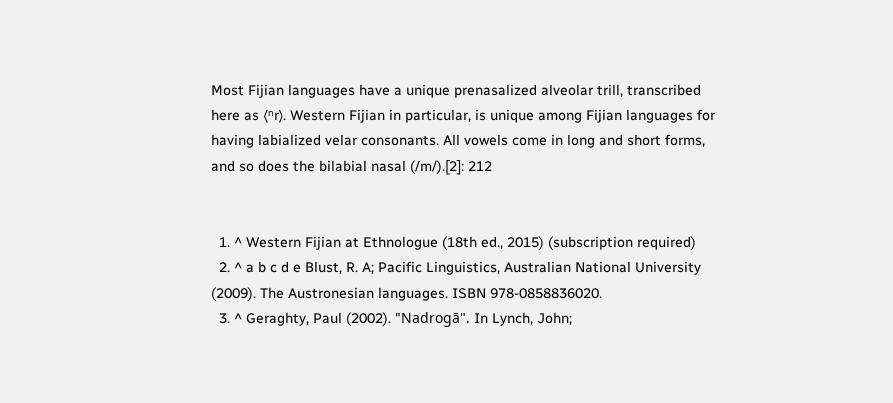Most Fijian languages have a unique prenasalized alveolar trill, transcribed here as ⟨ⁿr⟩. Western Fijian in particular, is unique among Fijian languages for having labialized velar consonants. All vowels come in long and short forms, and so does the bilabial nasal (/m/).[2]: 212


  1. ^ Western Fijian at Ethnologue (18th ed., 2015) (subscription required)
  2. ^ a b c d e Blust, R. A; Pacific Linguistics, Australian National University (2009). The Austronesian languages. ISBN 978-0858836020.
  3. ^ Geraghty, Paul (2002). "Nadrogā". In Lynch, John;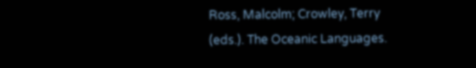Ross, Malcolm; Crowley, Terry (eds.). The Oceanic Languages.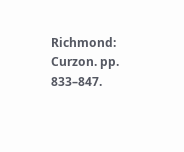Richmond: Curzon. pp. 833–847.